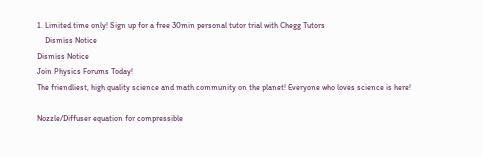1. Limited time only! Sign up for a free 30min personal tutor trial with Chegg Tutors
    Dismiss Notice
Dismiss Notice
Join Physics Forums Today!
The friendliest, high quality science and math community on the planet! Everyone who loves science is here!

Nozzle/Diffuser equation for compressible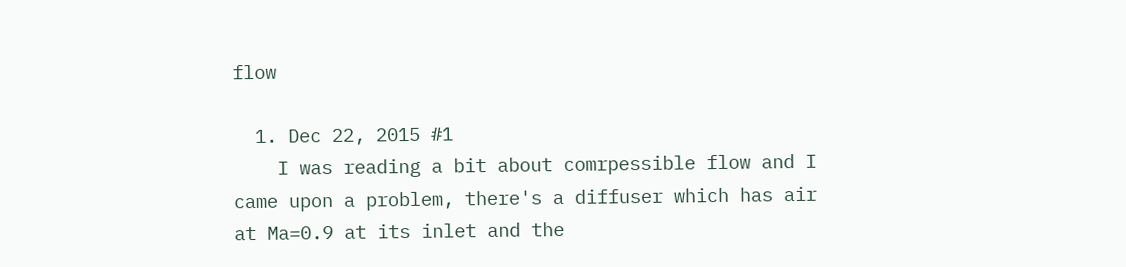flow

  1. Dec 22, 2015 #1
    I was reading a bit about comrpessible flow and I came upon a problem, there's a diffuser which has air at Ma=0.9 at its inlet and the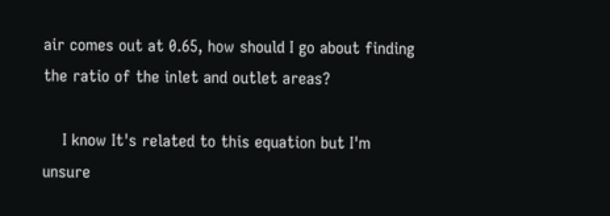air comes out at 0.65, how should I go about finding the ratio of the inlet and outlet areas?

    I know It's related to this equation but I'm unsure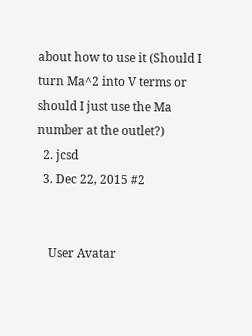about how to use it (Should I turn Ma^2 into V terms or should I just use the Ma number at the outlet?)
  2. jcsd
  3. Dec 22, 2015 #2


    User Avatar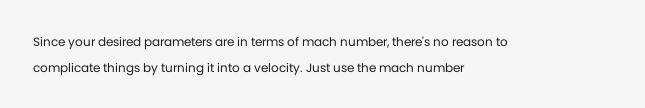Since your desired parameters are in terms of mach number, there's no reason to complicate things by turning it into a velocity. Just use the mach number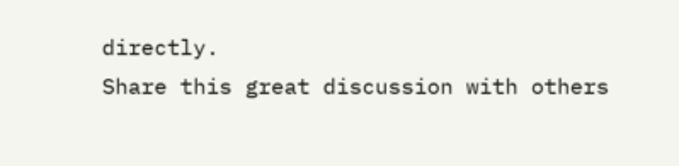directly.
Share this great discussion with others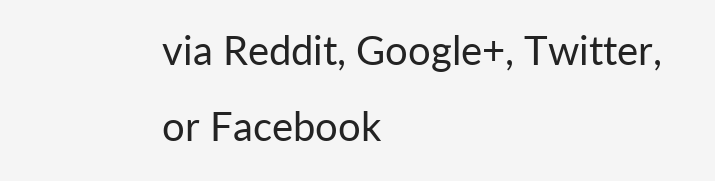via Reddit, Google+, Twitter, or Facebook